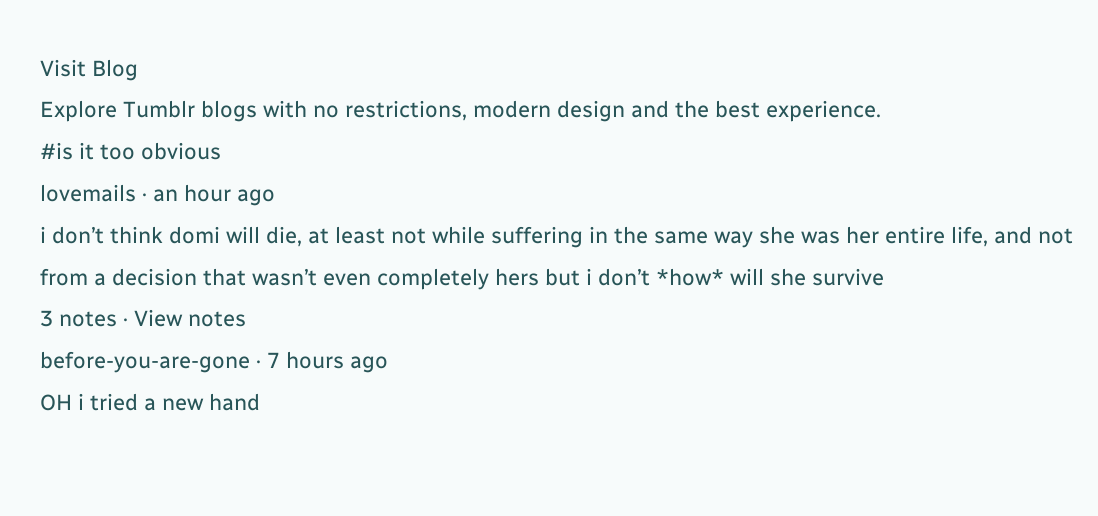Visit Blog
Explore Tumblr blogs with no restrictions, modern design and the best experience.
#is it too obvious
lovemails · an hour ago
i don’t think domi will die, at least not while suffering in the same way she was her entire life, and not from a decision that wasn’t even completely hers but i don’t *how* will she survive
3 notes · View notes
before-you-are-gone · 7 hours ago
OH i tried a new hand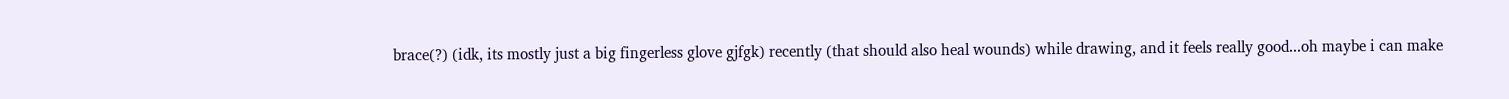brace(?) (idk, its mostly just a big fingerless glove gjfgk) recently (that should also heal wounds) while drawing, and it feels really good...oh maybe i can make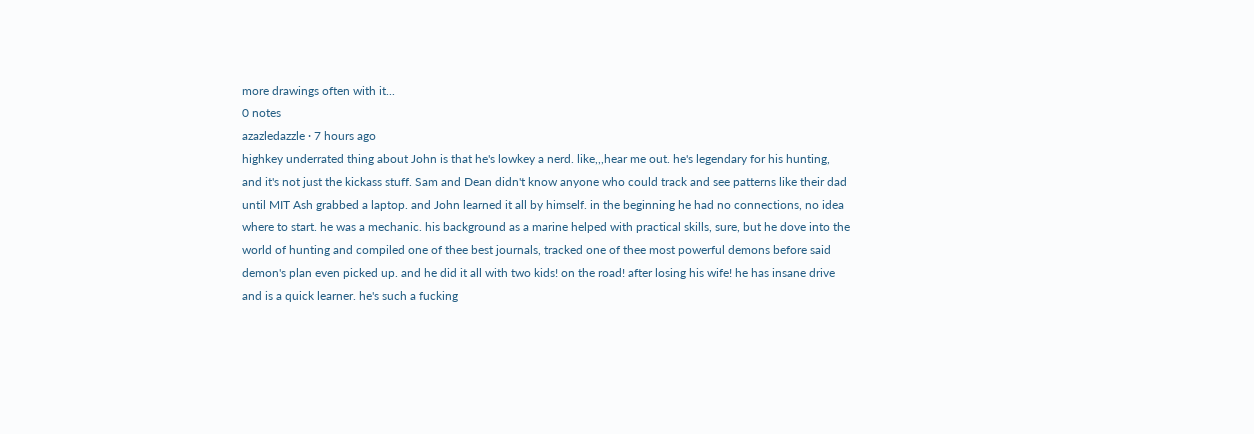more drawings often with it...
0 notes
azazledazzle · 7 hours ago
highkey underrated thing about John is that he's lowkey a nerd. like,,,hear me out. he's legendary for his hunting, and it's not just the kickass stuff. Sam and Dean didn't know anyone who could track and see patterns like their dad until MIT Ash grabbed a laptop. and John learned it all by himself. in the beginning he had no connections, no idea where to start. he was a mechanic. his background as a marine helped with practical skills, sure, but he dove into the world of hunting and compiled one of thee best journals, tracked one of thee most powerful demons before said demon's plan even picked up. and he did it all with two kids! on the road! after losing his wife! he has insane drive and is a quick learner. he's such a fucking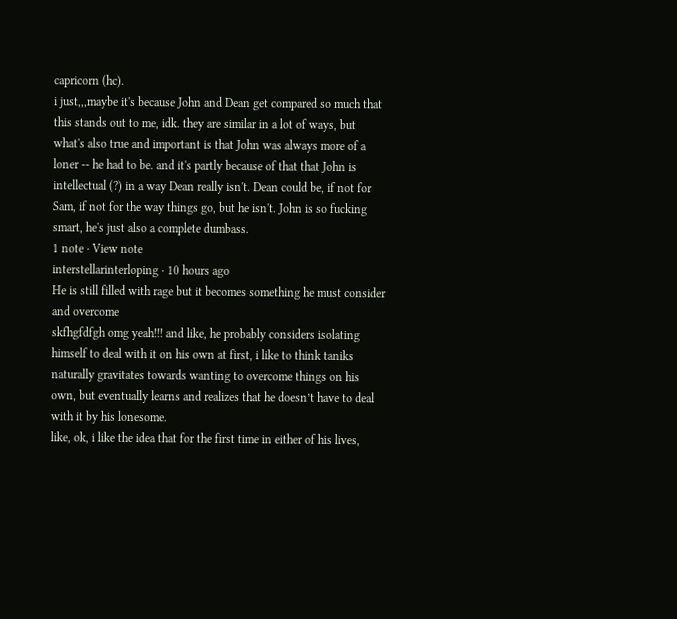capricorn (hc).
i just,,,maybe it's because John and Dean get compared so much that this stands out to me, idk. they are similar in a lot of ways, but what's also true and important is that John was always more of a loner -- he had to be. and it's partly because of that that John is intellectual (?) in a way Dean really isn't. Dean could be, if not for Sam, if not for the way things go, but he isn't. John is so fucking smart, he's just also a complete dumbass.
1 note · View note
interstellarinterloping · 10 hours ago
He is still filled with rage but it becomes something he must consider and overcome
skfhgfdfgh omg yeah!!! and like, he probably considers isolating himself to deal with it on his own at first, i like to think taniks naturally gravitates towards wanting to overcome things on his own, but eventually learns and realizes that he doesn’t have to deal with it by his lonesome.
like, ok, i like the idea that for the first time in either of his lives,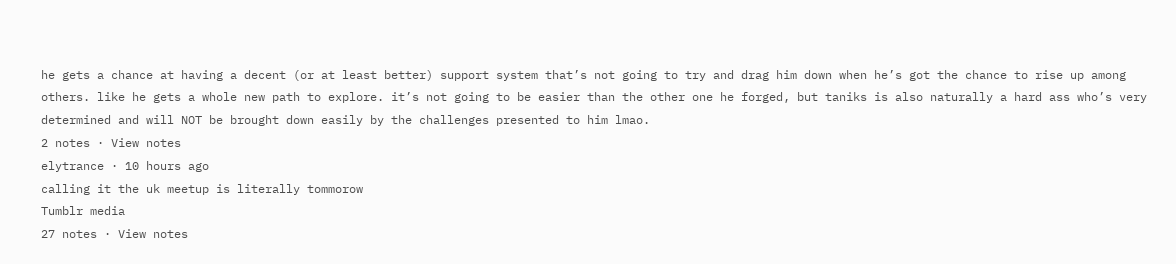he gets a chance at having a decent (or at least better) support system that’s not going to try and drag him down when he’s got the chance to rise up among others. like he gets a whole new path to explore. it’s not going to be easier than the other one he forged, but taniks is also naturally a hard ass who’s very determined and will NOT be brought down easily by the challenges presented to him lmao.
2 notes · View notes
elytrance · 10 hours ago
calling it the uk meetup is literally tommorow
Tumblr media
27 notes · View notes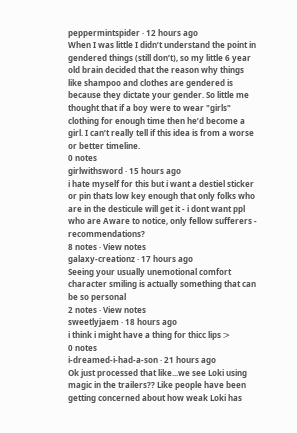peppermintspider · 12 hours ago
When I was little I didn’t understand the point in gendered things (still don’t), so my little 6 year old brain decided that the reason why things like shampoo and clothes are gendered is because they dictate your gender. So little me thought that if a boy were to wear "girls" clothing for enough time then he’d become a girl. I can’t really tell if this idea is from a worse or better timeline.
0 notes
girlwithsword · 15 hours ago
i hate myself for this but i want a destiel sticker or pin thats low key enough that only folks who are in the desticule will get it - i dont want ppl who are Aware to notice, only fellow sufferers - recommendations?
8 notes · View notes
galaxy-creationz · 17 hours ago
Seeing your usually unemotional comfort character smiling is actually something that can be so personal
2 notes · View notes
sweetlyjaem · 18 hours ago
i think i might have a thing for thicc lips :>
0 notes
i-dreamed-i-had-a-son · 21 hours ago
Ok just processed that like...we see Loki using magic in the trailers?? Like people have been getting concerned about how weak Loki has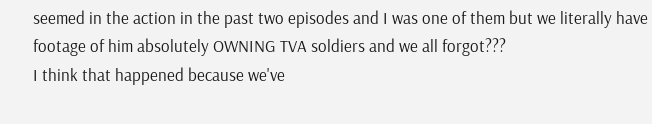seemed in the action in the past two episodes and I was one of them but we literally have footage of him absolutely OWNING TVA soldiers and we all forgot???
I think that happened because we've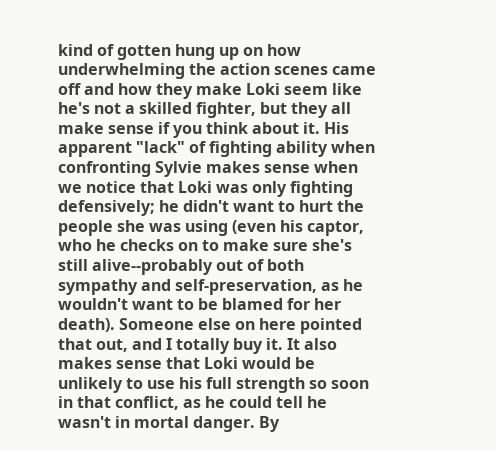kind of gotten hung up on how underwhelming the action scenes came off and how they make Loki seem like he's not a skilled fighter, but they all make sense if you think about it. His apparent "lack" of fighting ability when confronting Sylvie makes sense when we notice that Loki was only fighting defensively; he didn't want to hurt the people she was using (even his captor, who he checks on to make sure she's still alive--probably out of both sympathy and self-preservation, as he wouldn't want to be blamed for her death). Someone else on here pointed that out, and I totally buy it. It also makes sense that Loki would be unlikely to use his full strength so soon in that conflict, as he could tell he wasn't in mortal danger. By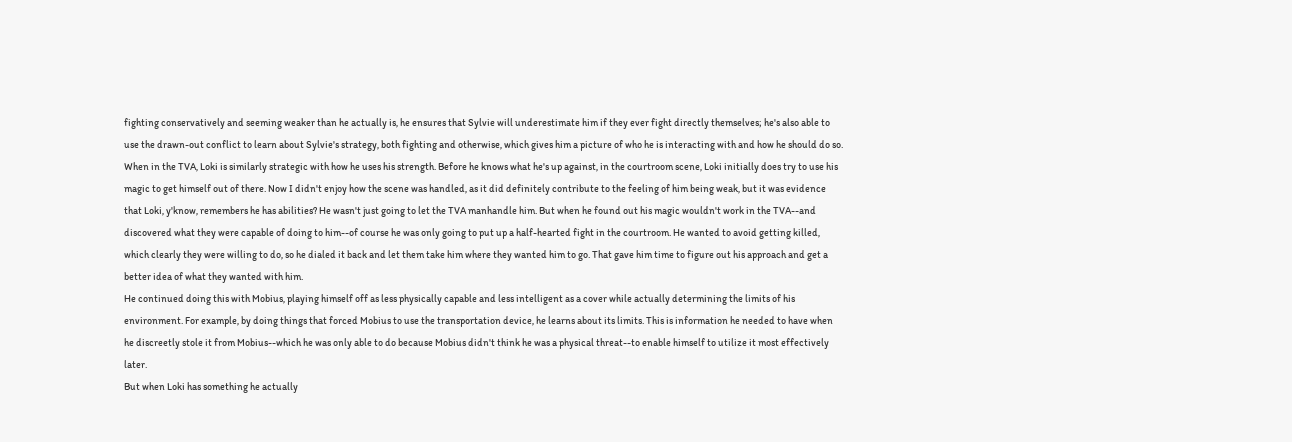fighting conservatively and seeming weaker than he actually is, he ensures that Sylvie will underestimate him if they ever fight directly themselves; he's also able to use the drawn-out conflict to learn about Sylvie's strategy, both fighting and otherwise, which gives him a picture of who he is interacting with and how he should do so.
When in the TVA, Loki is similarly strategic with how he uses his strength. Before he knows what he's up against, in the courtroom scene, Loki initially does try to use his magic to get himself out of there. Now I didn't enjoy how the scene was handled, as it did definitely contribute to the feeling of him being weak, but it was evidence that Loki, y'know, remembers he has abilities? He wasn't just going to let the TVA manhandle him. But when he found out his magic wouldn't work in the TVA--and discovered what they were capable of doing to him--of course he was only going to put up a half-hearted fight in the courtroom. He wanted to avoid getting killed, which clearly they were willing to do, so he dialed it back and let them take him where they wanted him to go. That gave him time to figure out his approach and get a better idea of what they wanted with him.
He continued doing this with Mobius, playing himself off as less physically capable and less intelligent as a cover while actually determining the limits of his environment. For example, by doing things that forced Mobius to use the transportation device, he learns about its limits. This is information he needed to have when he discreetly stole it from Mobius--which he was only able to do because Mobius didn't think he was a physical threat--to enable himself to utilize it most effectively later.
But when Loki has something he actually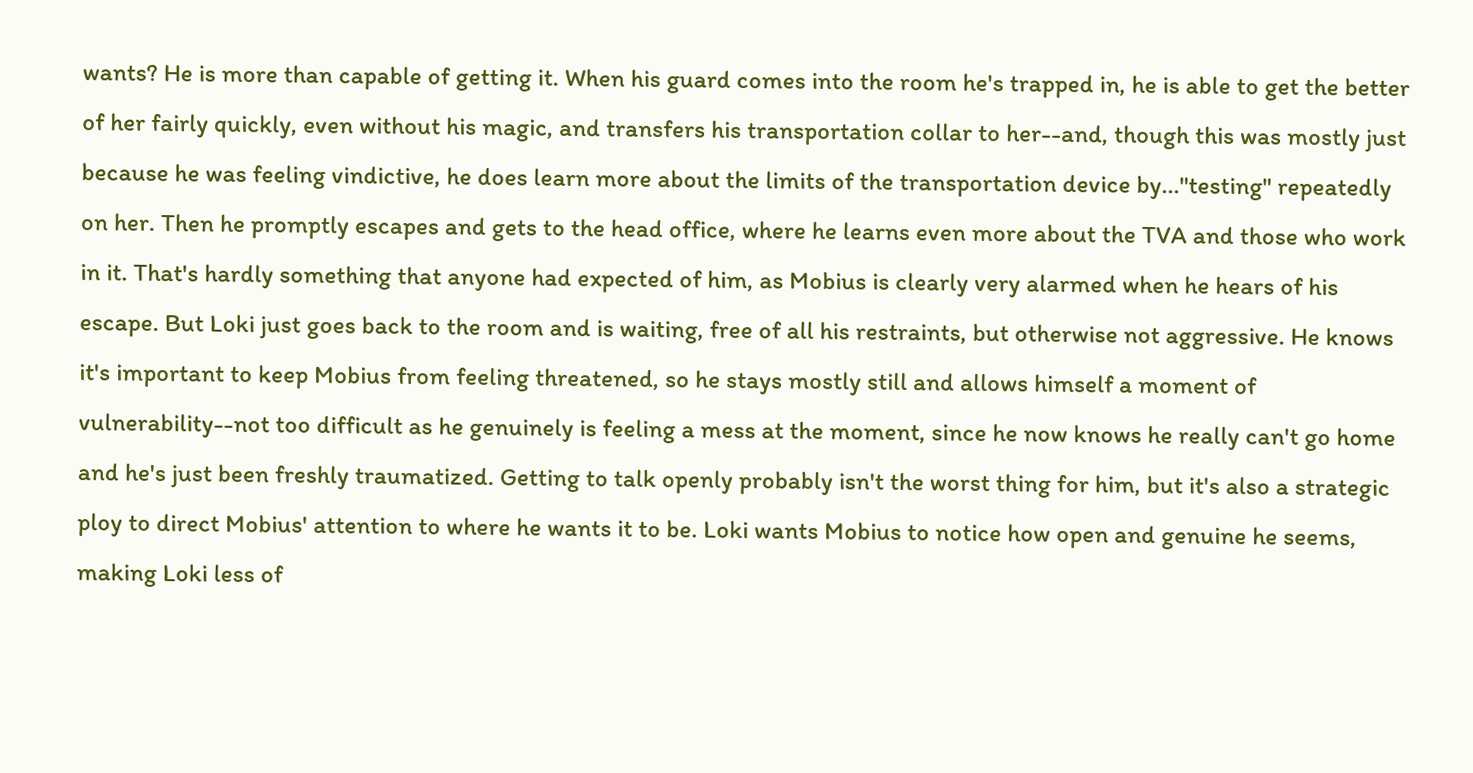wants? He is more than capable of getting it. When his guard comes into the room he's trapped in, he is able to get the better of her fairly quickly, even without his magic, and transfers his transportation collar to her--and, though this was mostly just because he was feeling vindictive, he does learn more about the limits of the transportation device by..."testing" repeatedly on her. Then he promptly escapes and gets to the head office, where he learns even more about the TVA and those who work in it. That's hardly something that anyone had expected of him, as Mobius is clearly very alarmed when he hears of his escape. But Loki just goes back to the room and is waiting, free of all his restraints, but otherwise not aggressive. He knows it's important to keep Mobius from feeling threatened, so he stays mostly still and allows himself a moment of vulnerability--not too difficult as he genuinely is feeling a mess at the moment, since he now knows he really can't go home and he's just been freshly traumatized. Getting to talk openly probably isn't the worst thing for him, but it's also a strategic ploy to direct Mobius' attention to where he wants it to be. Loki wants Mobius to notice how open and genuine he seems, making Loki less of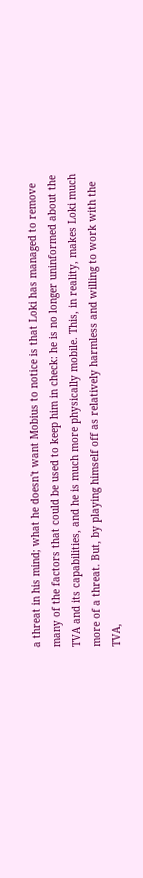a threat in his mind; what he doesn't want Mobius to notice is that Loki has managed to remove many of the factors that could be used to keep him in check: he is no longer uninformed about the TVA and its capabilities, and he is much more physically mobile. This, in reality, makes Loki much more of a threat. But, by playing himself off as relatively harmless and willing to work with the TVA,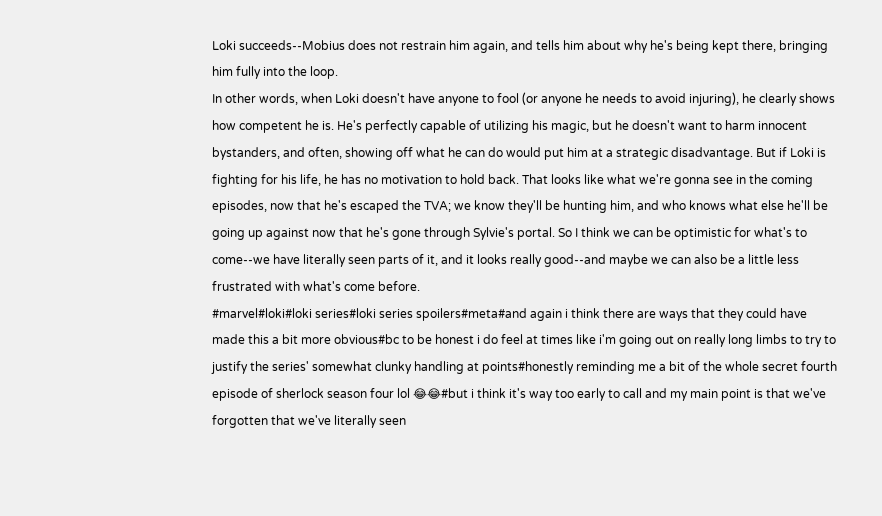Loki succeeds--Mobius does not restrain him again, and tells him about why he's being kept there, bringing him fully into the loop.
In other words, when Loki doesn't have anyone to fool (or anyone he needs to avoid injuring), he clearly shows how competent he is. He's perfectly capable of utilizing his magic, but he doesn't want to harm innocent bystanders, and often, showing off what he can do would put him at a strategic disadvantage. But if Loki is fighting for his life, he has no motivation to hold back. That looks like what we're gonna see in the coming episodes, now that he's escaped the TVA; we know they'll be hunting him, and who knows what else he'll be going up against now that he's gone through Sylvie's portal. So I think we can be optimistic for what's to come--we have literally seen parts of it, and it looks really good--and maybe we can also be a little less frustrated with what's come before.
#marvel#loki#loki series#loki series spoilers#meta#and again i think there are ways that they could have made this a bit more obvious#bc to be honest i do feel at times like i'm going out on really long limbs to try to justify the series' somewhat clunky handling at points#honestly reminding me a bit of the whole secret fourth episode of sherlock season four lol 😂😂#but i think it's way too early to call and my main point is that we've forgotten that we've literally seen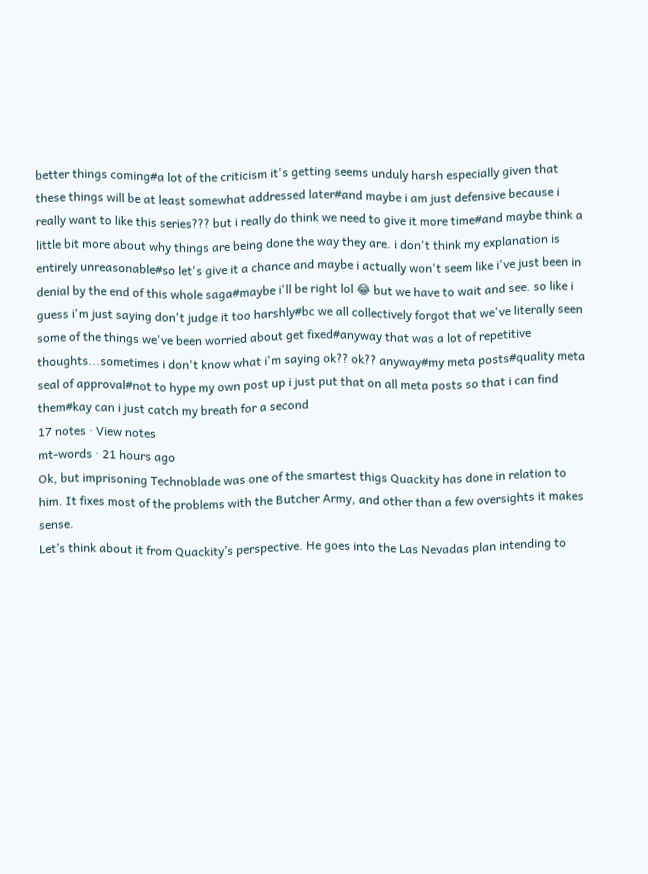better things coming#a lot of the criticism it's getting seems unduly harsh especially given that these things will be at least somewhat addressed later#and maybe i am just defensive because i really want to like this series??? but i really do think we need to give it more time#and maybe think a little bit more about why things are being done the way they are. i don't think my explanation is entirely unreasonable#so let's give it a chance and maybe i actually won't seem like i've just been in denial by the end of this whole saga#maybe i'll be right lol 😂 but we have to wait and see. so like i guess i'm just saying don't judge it too harshly#bc we all collectively forgot that we've literally seen some of the things we've been worried about get fixed#anyway that was a lot of repetitive thoughts...sometimes i don't know what i'm saying ok?? ok?? anyway#my meta posts#quality meta seal of approval#not to hype my own post up i just put that on all meta posts so that i can find them#kay can i just catch my breath for a second
17 notes · View notes
mt-words · 21 hours ago
Ok, but imprisoning Technoblade was one of the smartest thigs Quackity has done in relation to him. It fixes most of the problems with the Butcher Army, and other than a few oversights it makes sense.
Let’s think about it from Quackity’s perspective. He goes into the Las Nevadas plan intending to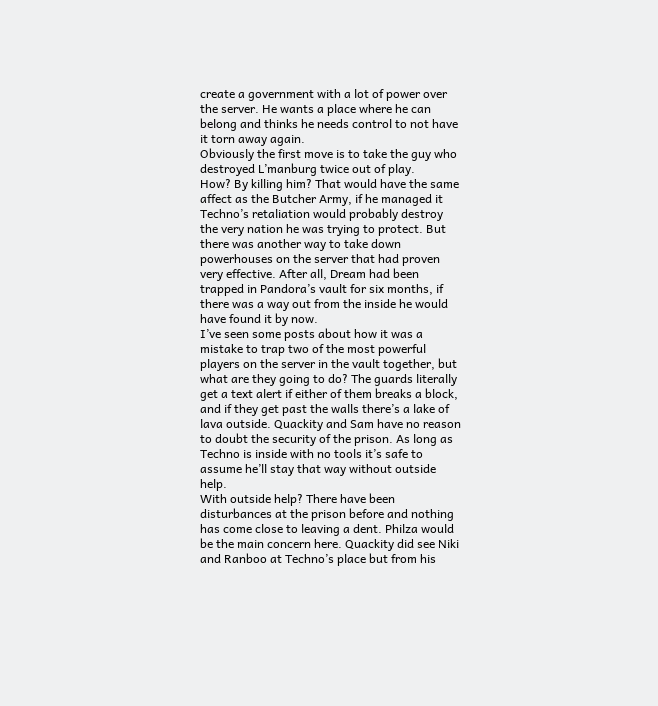create a government with a lot of power over the server. He wants a place where he can belong and thinks he needs control to not have it torn away again.
Obviously the first move is to take the guy who destroyed L’manburg twice out of play.
How? By killing him? That would have the same affect as the Butcher Army, if he managed it Techno’s retaliation would probably destroy the very nation he was trying to protect. But there was another way to take down powerhouses on the server that had proven very effective. After all, Dream had been trapped in Pandora’s vault for six months, if there was a way out from the inside he would have found it by now.
I’ve seen some posts about how it was a mistake to trap two of the most powerful players on the server in the vault together, but what are they going to do? The guards literally get a text alert if either of them breaks a block, and if they get past the walls there’s a lake of lava outside. Quackity and Sam have no reason to doubt the security of the prison. As long as Techno is inside with no tools it’s safe to assume he’ll stay that way without outside help.
With outside help? There have been disturbances at the prison before and nothing has come close to leaving a dent. Philza would be the main concern here. Quackity did see Niki and Ranboo at Techno’s place but from his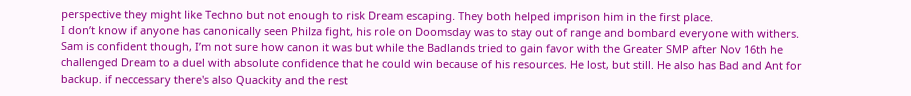perspective they might like Techno but not enough to risk Dream escaping. They both helped imprison him in the first place.
I don’t know if anyone has canonically seen Philza fight, his role on Doomsday was to stay out of range and bombard everyone with withers. Sam is confident though, I’m not sure how canon it was but while the Badlands tried to gain favor with the Greater SMP after Nov 16th he challenged Dream to a duel with absolute confidence that he could win because of his resources. He lost, but still. He also has Bad and Ant for backup. if neccessary there's also Quackity and the rest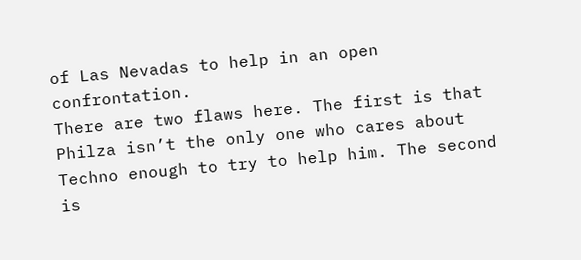of Las Nevadas to help in an open confrontation.
There are two flaws here. The first is that Philza isn’t the only one who cares about Techno enough to try to help him. The second is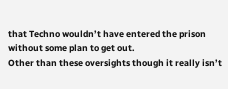that Techno wouldn’t have entered the prison without some plan to get out.
Other than these oversights though it really isn’t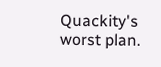Quackity's worst plan.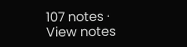107 notes · View notes